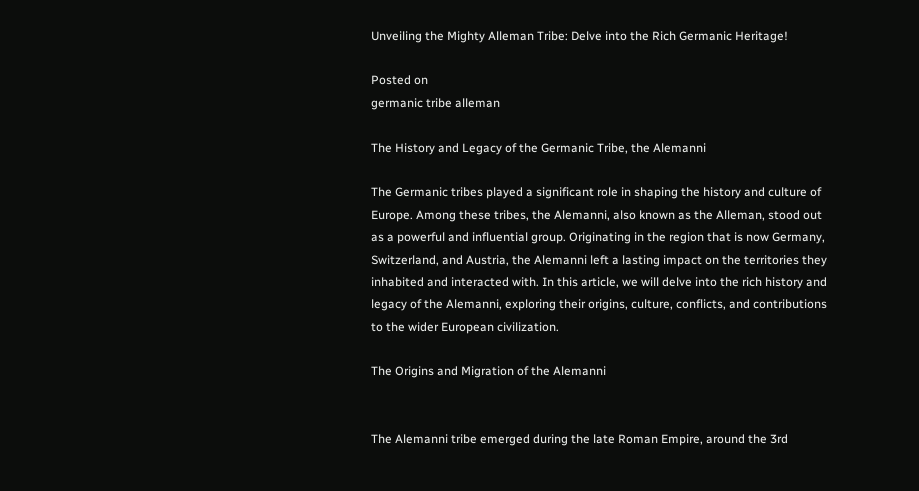Unveiling the Mighty Alleman Tribe: Delve into the Rich Germanic Heritage!

Posted on
germanic tribe alleman

The History and Legacy of the Germanic Tribe, the Alemanni

The Germanic tribes played a significant role in shaping the history and culture of Europe. Among these tribes, the Alemanni, also known as the Alleman, stood out as a powerful and influential group. Originating in the region that is now Germany, Switzerland, and Austria, the Alemanni left a lasting impact on the territories they inhabited and interacted with. In this article, we will delve into the rich history and legacy of the Alemanni, exploring their origins, culture, conflicts, and contributions to the wider European civilization.

The Origins and Migration of the Alemanni


The Alemanni tribe emerged during the late Roman Empire, around the 3rd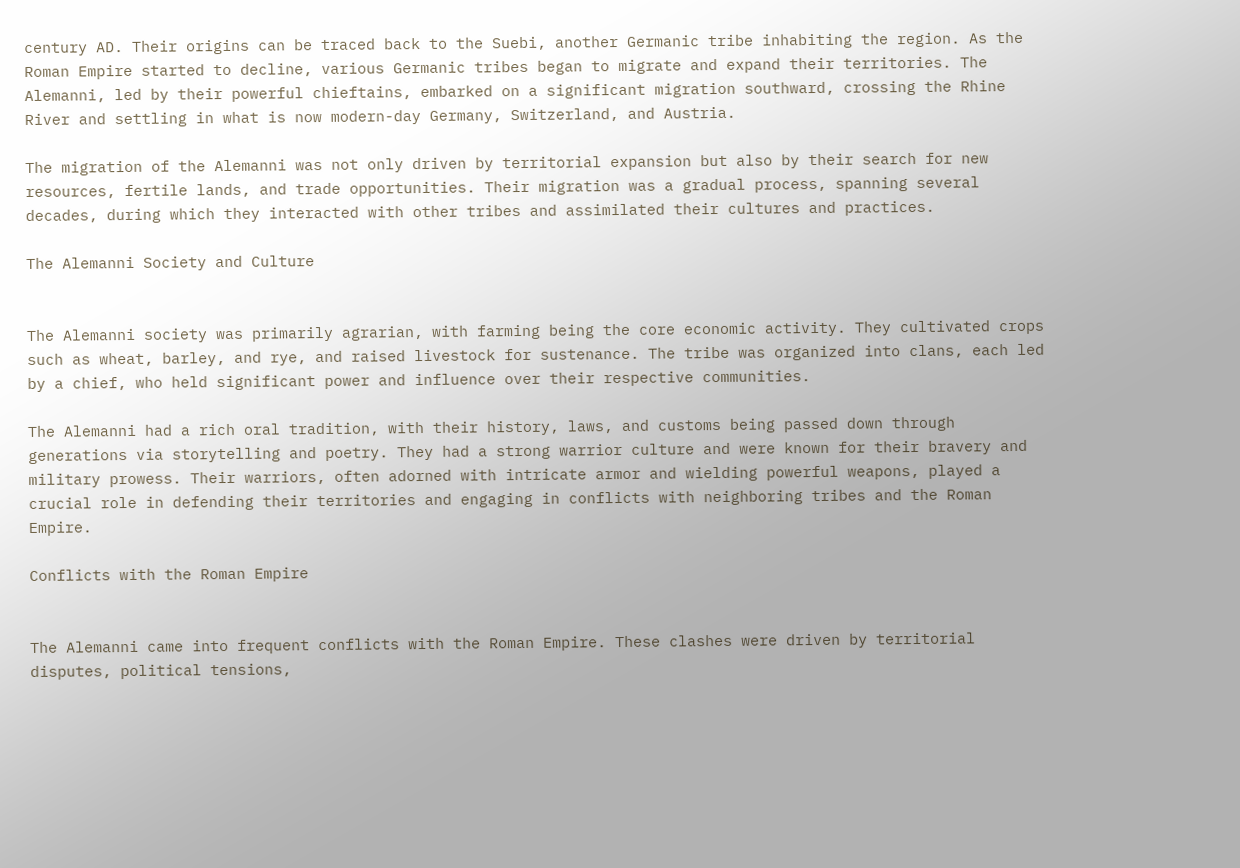century AD. Their origins can be traced back to the Suebi, another Germanic tribe inhabiting the region. As the Roman Empire started to decline, various Germanic tribes began to migrate and expand their territories. The Alemanni, led by their powerful chieftains, embarked on a significant migration southward, crossing the Rhine River and settling in what is now modern-day Germany, Switzerland, and Austria.

The migration of the Alemanni was not only driven by territorial expansion but also by their search for new resources, fertile lands, and trade opportunities. Their migration was a gradual process, spanning several decades, during which they interacted with other tribes and assimilated their cultures and practices.

The Alemanni Society and Culture


The Alemanni society was primarily agrarian, with farming being the core economic activity. They cultivated crops such as wheat, barley, and rye, and raised livestock for sustenance. The tribe was organized into clans, each led by a chief, who held significant power and influence over their respective communities.

The Alemanni had a rich oral tradition, with their history, laws, and customs being passed down through generations via storytelling and poetry. They had a strong warrior culture and were known for their bravery and military prowess. Their warriors, often adorned with intricate armor and wielding powerful weapons, played a crucial role in defending their territories and engaging in conflicts with neighboring tribes and the Roman Empire.

Conflicts with the Roman Empire


The Alemanni came into frequent conflicts with the Roman Empire. These clashes were driven by territorial disputes, political tensions,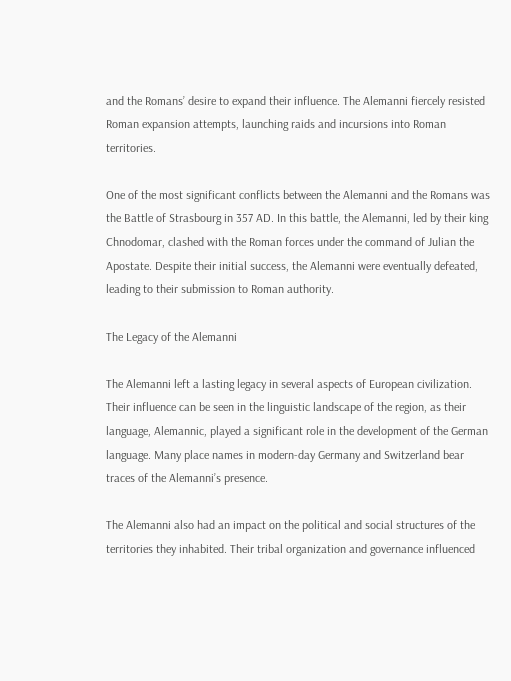and the Romans’ desire to expand their influence. The Alemanni fiercely resisted Roman expansion attempts, launching raids and incursions into Roman territories.

One of the most significant conflicts between the Alemanni and the Romans was the Battle of Strasbourg in 357 AD. In this battle, the Alemanni, led by their king Chnodomar, clashed with the Roman forces under the command of Julian the Apostate. Despite their initial success, the Alemanni were eventually defeated, leading to their submission to Roman authority.

The Legacy of the Alemanni

The Alemanni left a lasting legacy in several aspects of European civilization. Their influence can be seen in the linguistic landscape of the region, as their language, Alemannic, played a significant role in the development of the German language. Many place names in modern-day Germany and Switzerland bear traces of the Alemanni’s presence.

The Alemanni also had an impact on the political and social structures of the territories they inhabited. Their tribal organization and governance influenced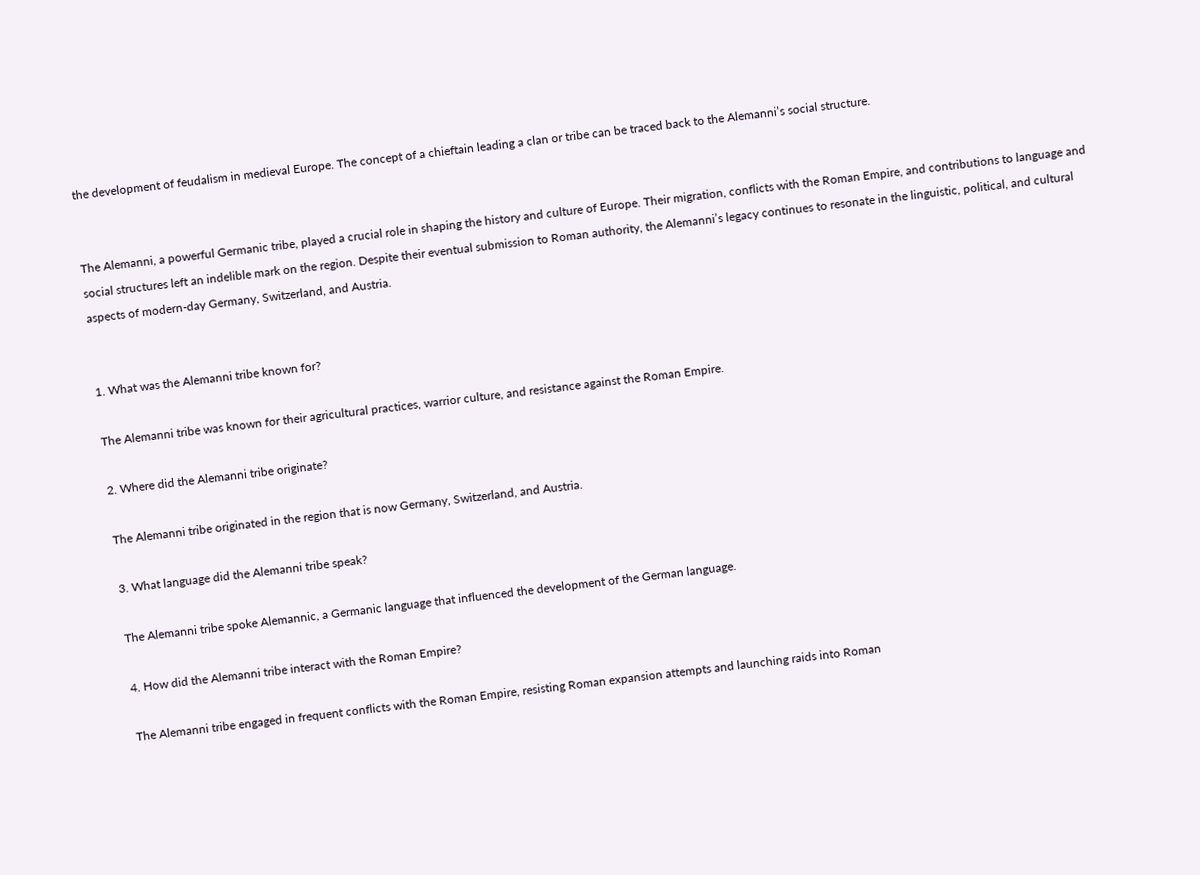the development of feudalism in medieval Europe. The concept of a chieftain leading a clan or tribe can be traced back to the Alemanni’s social structure.


The Alemanni, a powerful Germanic tribe, played a crucial role in shaping the history and culture of Europe. Their migration, conflicts with the Roman Empire, and contributions to language and social structures left an indelible mark on the region. Despite their eventual submission to Roman authority, the Alemanni’s legacy continues to resonate in the linguistic, political, and cultural aspects of modern-day Germany, Switzerland, and Austria.


1. What was the Alemanni tribe known for?

The Alemanni tribe was known for their agricultural practices, warrior culture, and resistance against the Roman Empire.

2. Where did the Alemanni tribe originate?

The Alemanni tribe originated in the region that is now Germany, Switzerland, and Austria.

3. What language did the Alemanni tribe speak?

The Alemanni tribe spoke Alemannic, a Germanic language that influenced the development of the German language.

4. How did the Alemanni tribe interact with the Roman Empire?

The Alemanni tribe engaged in frequent conflicts with the Roman Empire, resisting Roman expansion attempts and launching raids into Roman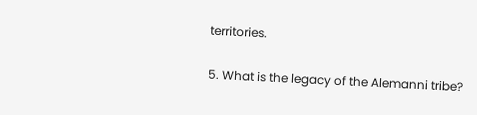territories.

5. What is the legacy of the Alemanni tribe?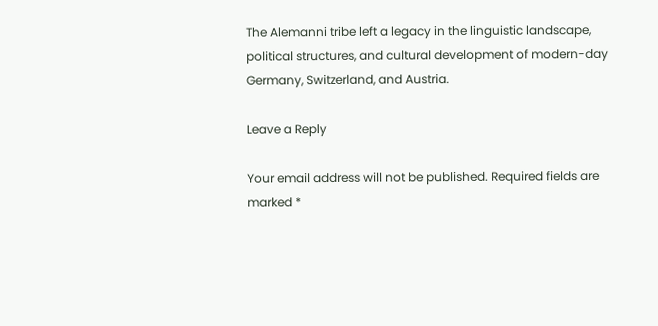The Alemanni tribe left a legacy in the linguistic landscape, political structures, and cultural development of modern-day Germany, Switzerland, and Austria.

Leave a Reply

Your email address will not be published. Required fields are marked *